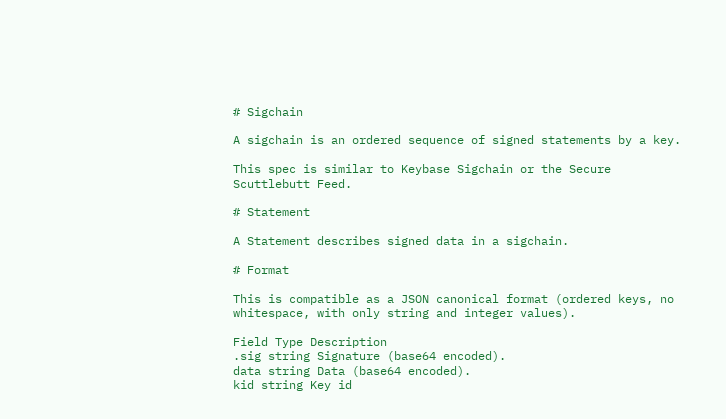# Sigchain

A sigchain is an ordered sequence of signed statements by a key.

This spec is similar to Keybase Sigchain or the Secure Scuttlebutt Feed.

# Statement

A Statement describes signed data in a sigchain.

# Format

This is compatible as a JSON canonical format (ordered keys, no whitespace, with only string and integer values).

Field Type Description
.sig string Signature (base64 encoded).
data string Data (base64 encoded).
kid string Key id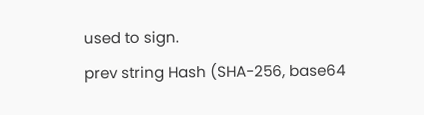used to sign.
prev string Hash (SHA-256, base64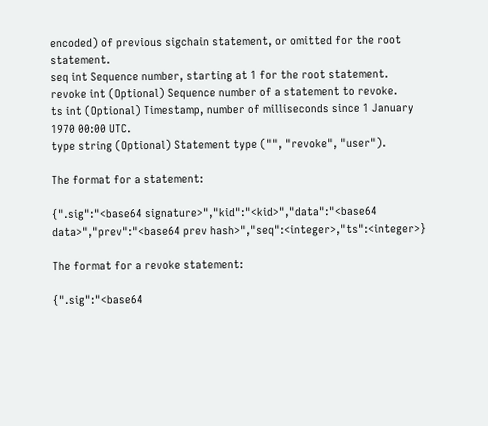encoded) of previous sigchain statement, or omitted for the root statement.
seq int Sequence number, starting at 1 for the root statement.
revoke int (Optional) Sequence number of a statement to revoke.
ts int (Optional) Timestamp, number of milliseconds since 1 January 1970 00:00 UTC.
type string (Optional) Statement type ("", "revoke", "user").

The format for a statement:

{".sig":"<base64 signature>","kid":"<kid>","data":"<base64 data>","prev":"<base64 prev hash>","seq":<integer>,"ts":<integer>}

The format for a revoke statement:

{".sig":"<base64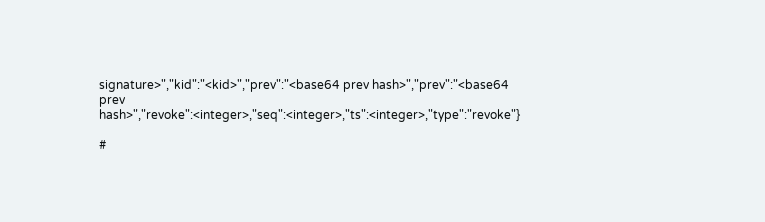signature>","kid":"<kid>","prev":"<base64 prev hash>","prev":"<base64 prev hash>","revoke":<integer>,"seq":<integer>,"ts":<integer>,"type":"revoke"}

#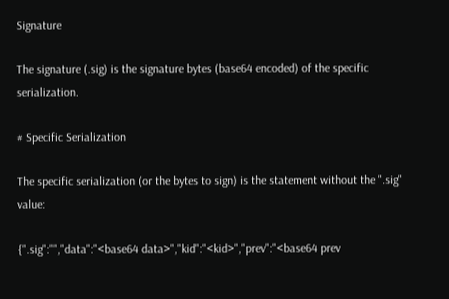Signature

The signature (.sig) is the signature bytes (base64 encoded) of the specific serialization.

# Specific Serialization

The specific serialization (or the bytes to sign) is the statement without the ".sig" value:

{".sig":"","data":"<base64 data>","kid":"<kid>","prev":"<base64 prev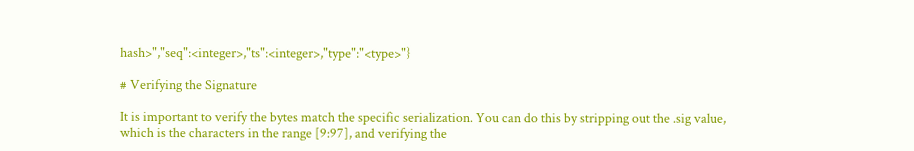hash>","seq":<integer>,"ts":<integer>,"type":"<type>"}

# Verifying the Signature

It is important to verify the bytes match the specific serialization. You can do this by stripping out the .sig value, which is the characters in the range [9:97], and verifying the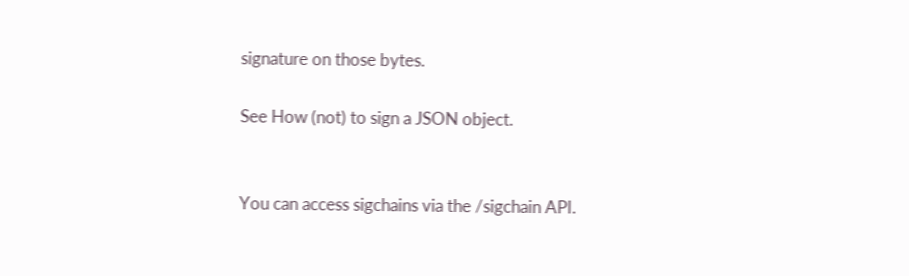signature on those bytes.

See How (not) to sign a JSON object.


You can access sigchains via the /sigchain API.